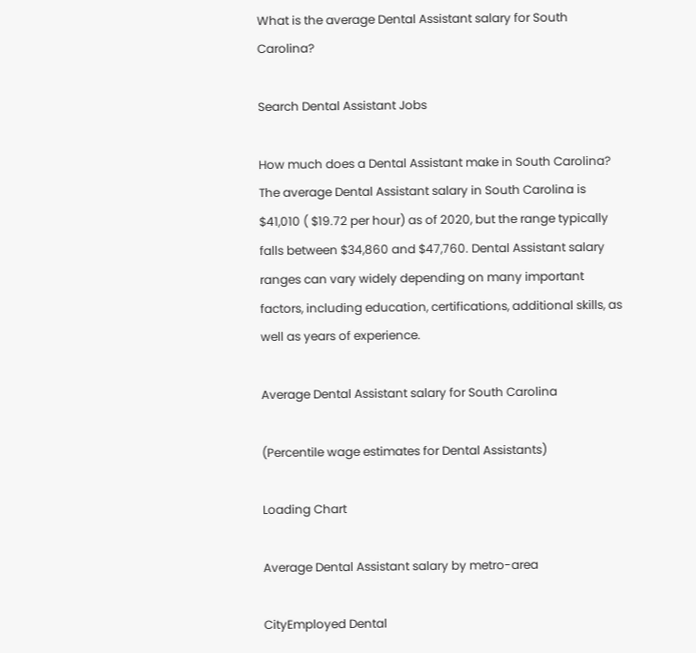What is the average Dental Assistant salary for South Carolina?

Search Dental Assistant Jobs

How much does a Dental Assistant make in South Carolina? The average Dental Assistant salary in South Carolina is $41,010 ( $19.72 per hour) as of 2020, but the range typically falls between $34,860 and $47,760. Dental Assistant salary ranges can vary widely depending on many important factors, including education, certifications, additional skills, as well as years of experience.

Average Dental Assistant salary for South Carolina

(Percentile wage estimates for Dental Assistants)

Loading Chart

Average Dental Assistant salary by metro-area

CityEmployed Dental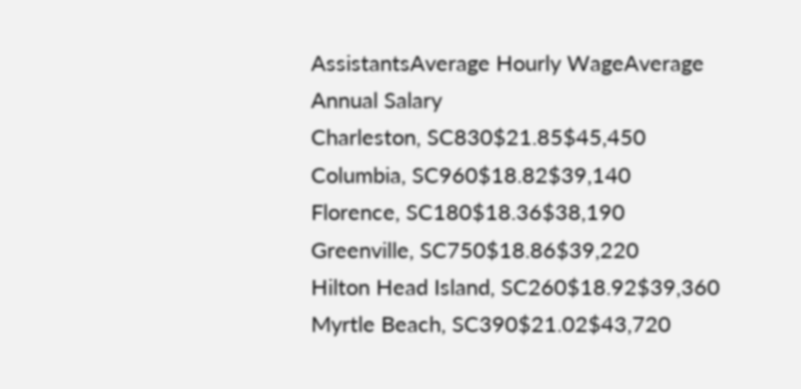AssistantsAverage Hourly WageAverage Annual Salary
Charleston, SC830$21.85$45,450
Columbia, SC960$18.82$39,140
Florence, SC180$18.36$38,190
Greenville, SC750$18.86$39,220
Hilton Head Island, SC260$18.92$39,360
Myrtle Beach, SC390$21.02$43,720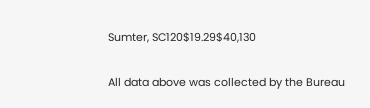Sumter, SC120$19.29$40,130

All data above was collected by the Bureau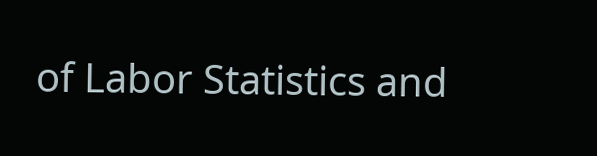of Labor Statistics and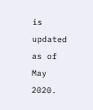is updated as of May 2020.